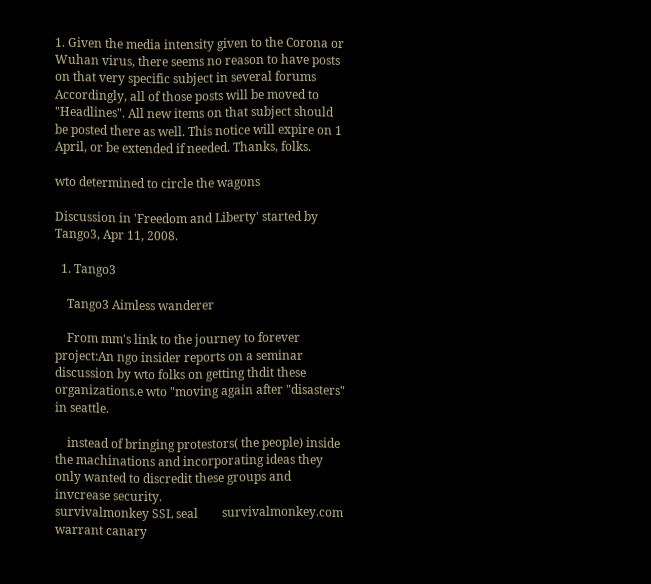1. Given the media intensity given to the Corona or Wuhan virus, there seems no reason to have posts on that very specific subject in several forums Accordingly, all of those posts will be moved to "Headlines". All new items on that subject should be posted there as well. This notice will expire on 1 April, or be extended if needed. Thanks, folks.

wto determined to circle the wagons

Discussion in 'Freedom and Liberty' started by Tango3, Apr 11, 2008.

  1. Tango3

    Tango3 Aimless wanderer

    From mm's link to the journey to forever project:An ngo insider reports on a seminar discussion by wto folks on getting thdit these organizations.e wto "moving again after "disasters" in seattle.

    instead of bringing protestors( the people) inside the machinations and incorporating ideas they only wanted to discredit these groups and invcrease security.
survivalmonkey SSL seal        survivalmonkey.com warrant canary